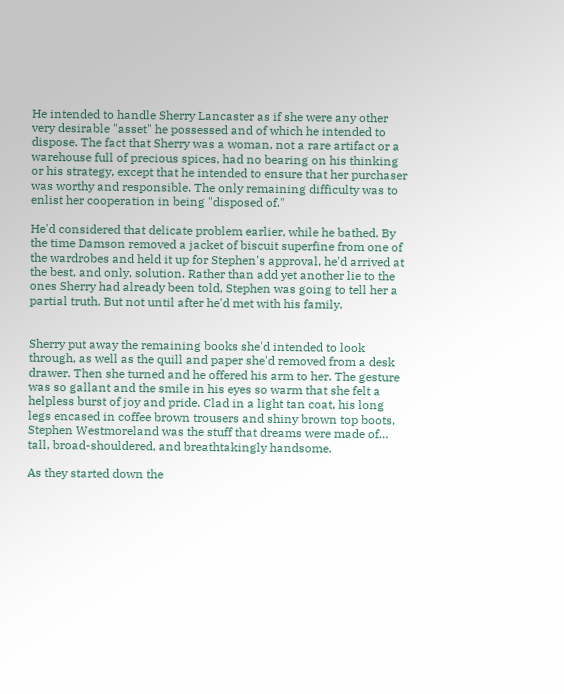He intended to handle Sherry Lancaster as if she were any other very desirable "asset" he possessed and of which he intended to dispose. The fact that Sherry was a woman, not a rare artifact or a warehouse full of precious spices, had no bearing on his thinking or his strategy, except that he intended to ensure that her purchaser was worthy and responsible. The only remaining difficulty was to enlist her cooperation in being "disposed of."

He'd considered that delicate problem earlier, while he bathed. By the time Damson removed a jacket of biscuit superfine from one of the wardrobes and held it up for Stephen's approval, he'd arrived at the best, and only, solution. Rather than add yet another lie to the ones Sherry had already been told, Stephen was going to tell her a partial truth. But not until after he'd met with his family.


Sherry put away the remaining books she'd intended to look through, as well as the quill and paper she'd removed from a desk drawer. Then she turned and he offered his arm to her. The gesture was so gallant and the smile in his eyes so warm that she felt a helpless burst of joy and pride. Clad in a light tan coat, his long legs encased in coffee brown trousers and shiny brown top boots, Stephen Westmoreland was the stuff that dreams were made of… tall, broad-shouldered, and breathtakingly handsome.

As they started down the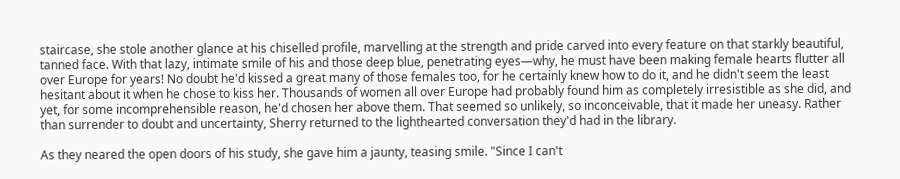staircase, she stole another glance at his chiselled profile, marvelling at the strength and pride carved into every feature on that starkly beautiful, tanned face. With that lazy, intimate smile of his and those deep blue, penetrating eyes—why, he must have been making female hearts flutter all over Europe for years! No doubt he'd kissed a great many of those females too, for he certainly knew how to do it, and he didn't seem the least hesitant about it when he chose to kiss her. Thousands of women all over Europe had probably found him as completely irresistible as she did, and yet, for some incomprehensible reason, he'd chosen her above them. That seemed so unlikely, so inconceivable, that it made her uneasy. Rather than surrender to doubt and uncertainty, Sherry returned to the lighthearted conversation they'd had in the library.

As they neared the open doors of his study, she gave him a jaunty, teasing smile. "Since I can't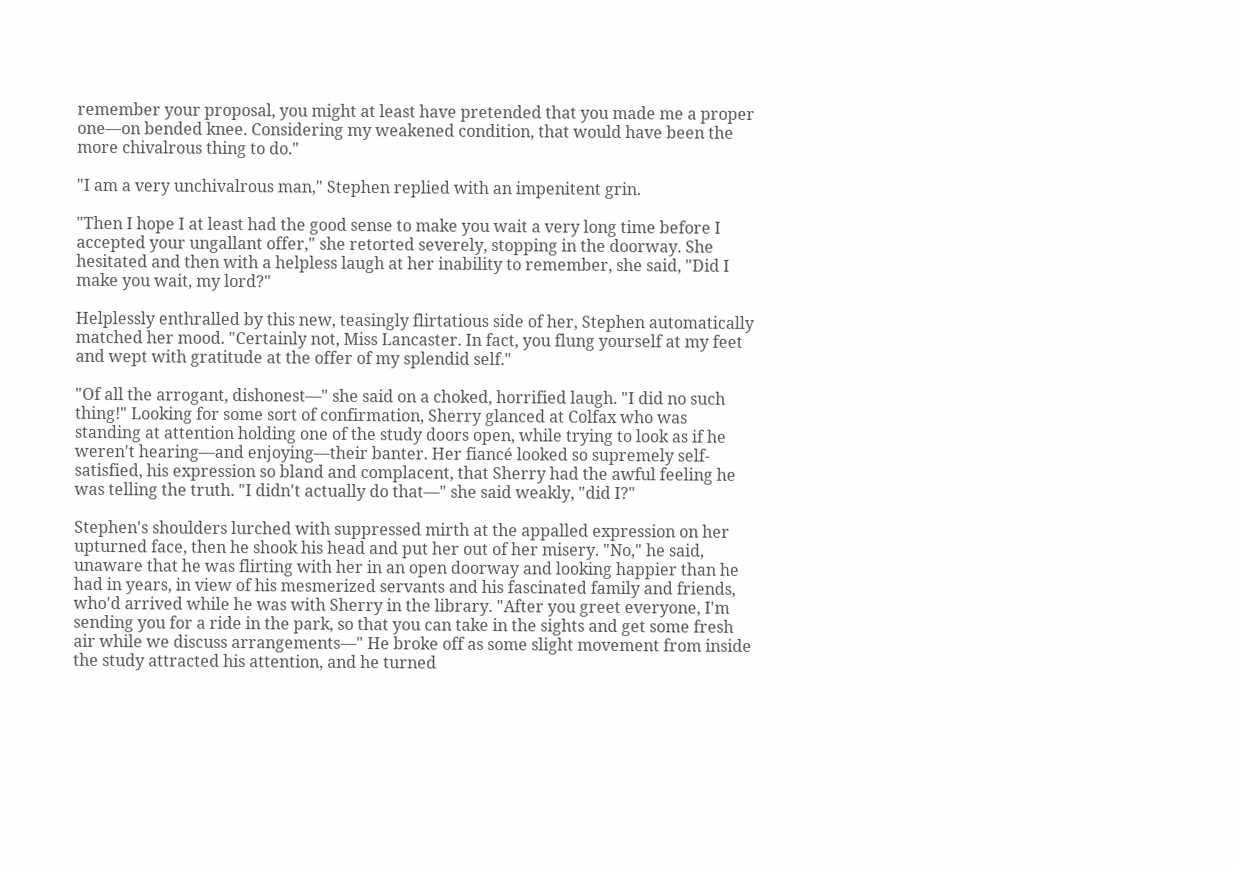remember your proposal, you might at least have pretended that you made me a proper one—on bended knee. Considering my weakened condition, that would have been the more chivalrous thing to do."

"I am a very unchivalrous man," Stephen replied with an impenitent grin.

"Then I hope I at least had the good sense to make you wait a very long time before I accepted your ungallant offer," she retorted severely, stopping in the doorway. She hesitated and then with a helpless laugh at her inability to remember, she said, "Did I make you wait, my lord?"

Helplessly enthralled by this new, teasingly flirtatious side of her, Stephen automatically matched her mood. "Certainly not, Miss Lancaster. In fact, you flung yourself at my feet and wept with gratitude at the offer of my splendid self."

"Of all the arrogant, dishonest—" she said on a choked, horrified laugh. "I did no such thing!" Looking for some sort of confirmation, Sherry glanced at Colfax who was standing at attention holding one of the study doors open, while trying to look as if he weren't hearing—and enjoying—their banter. Her fiancé looked so supremely self-satisfied, his expression so bland and complacent, that Sherry had the awful feeling he was telling the truth. "I didn't actually do that—" she said weakly, "did I?"

Stephen's shoulders lurched with suppressed mirth at the appalled expression on her upturned face, then he shook his head and put her out of her misery. "No," he said, unaware that he was flirting with her in an open doorway and looking happier than he had in years, in view of his mesmerized servants and his fascinated family and friends, who'd arrived while he was with Sherry in the library. "After you greet everyone, I'm sending you for a ride in the park, so that you can take in the sights and get some fresh air while we discuss arrangements—" He broke off as some slight movement from inside the study attracted his attention, and he turned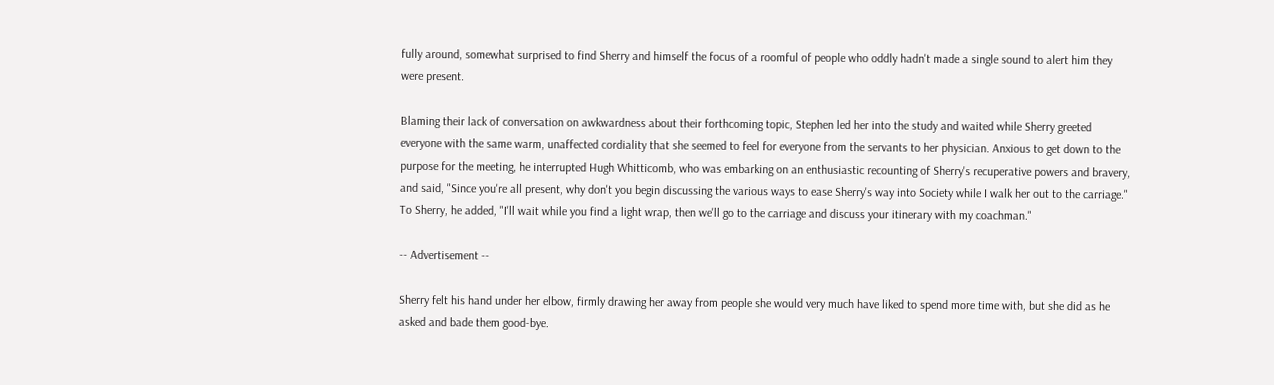fully around, somewhat surprised to find Sherry and himself the focus of a roomful of people who oddly hadn't made a single sound to alert him they were present.

Blaming their lack of conversation on awkwardness about their forthcoming topic, Stephen led her into the study and waited while Sherry greeted everyone with the same warm, unaffected cordiality that she seemed to feel for everyone from the servants to her physician. Anxious to get down to the purpose for the meeting, he interrupted Hugh Whitticomb, who was embarking on an enthusiastic recounting of Sherry's recuperative powers and bravery, and said, "Since you're all present, why don't you begin discussing the various ways to ease Sherry's way into Society while I walk her out to the carriage." To Sherry, he added, "I'll wait while you find a light wrap, then we'll go to the carriage and discuss your itinerary with my coachman."

-- Advertisement --

Sherry felt his hand under her elbow, firmly drawing her away from people she would very much have liked to spend more time with, but she did as he asked and bade them good-bye.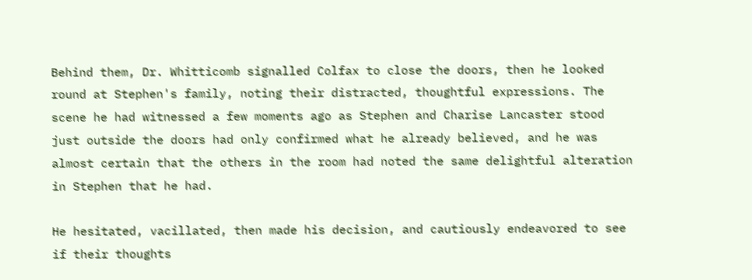Behind them, Dr. Whitticomb signalled Colfax to close the doors, then he looked round at Stephen's family, noting their distracted, thoughtful expressions. The scene he had witnessed a few moments ago as Stephen and Charise Lancaster stood just outside the doors had only confirmed what he already believed, and he was almost certain that the others in the room had noted the same delightful alteration in Stephen that he had.

He hesitated, vacillated, then made his decision, and cautiously endeavored to see if their thoughts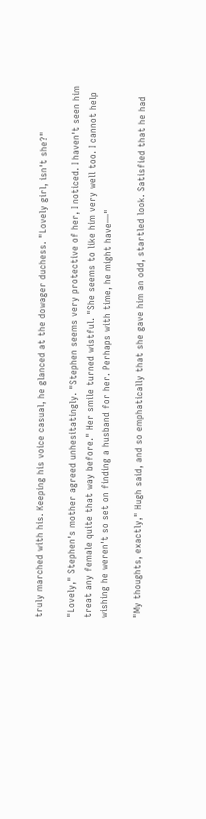truly marched with his. Keeping his voice casual, he glanced at the dowager duchess. "Lovely girl, isn't she?"

"Lovely," Stephen's mother agreed unhesitatingly. "Stephen seems very protective of her, I noticed. I haven't seen him treat any female quite that way before." Her smile turned wistful. "She seems to like him very well too. I cannot help wishing he weren't so set on finding a husband for her. Perhaps with time, he might have—"

"My thoughts, exactly," Hugh said, and so emphatically that she gave him an odd, startled look. Satisfied that he had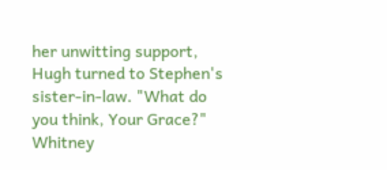her unwitting support, Hugh turned to Stephen's sister-in-law. "What do you think, Your Grace?" Whitney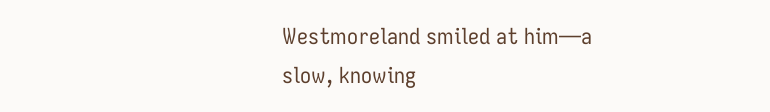Westmoreland smiled at him—a slow, knowing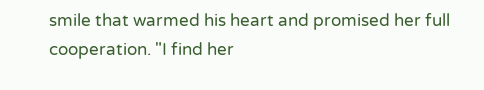smile that warmed his heart and promised her full cooperation. "I find her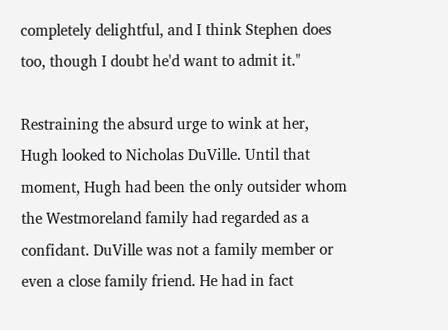completely delightful, and I think Stephen does too, though I doubt he'd want to admit it."

Restraining the absurd urge to wink at her, Hugh looked to Nicholas DuVille. Until that moment, Hugh had been the only outsider whom the Westmoreland family had regarded as a confidant. DuVille was not a family member or even a close family friend. He had in fact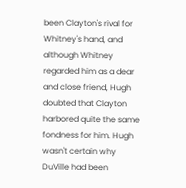been Clayton's rival for Whitney's hand, and although Whitney regarded him as a dear and close friend, Hugh doubted that Clayton harbored quite the same fondness for him. Hugh wasn't certain why DuVille had been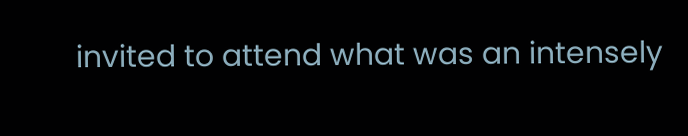invited to attend what was an intensely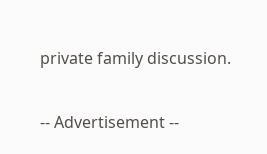private family discussion.

-- Advertisement --